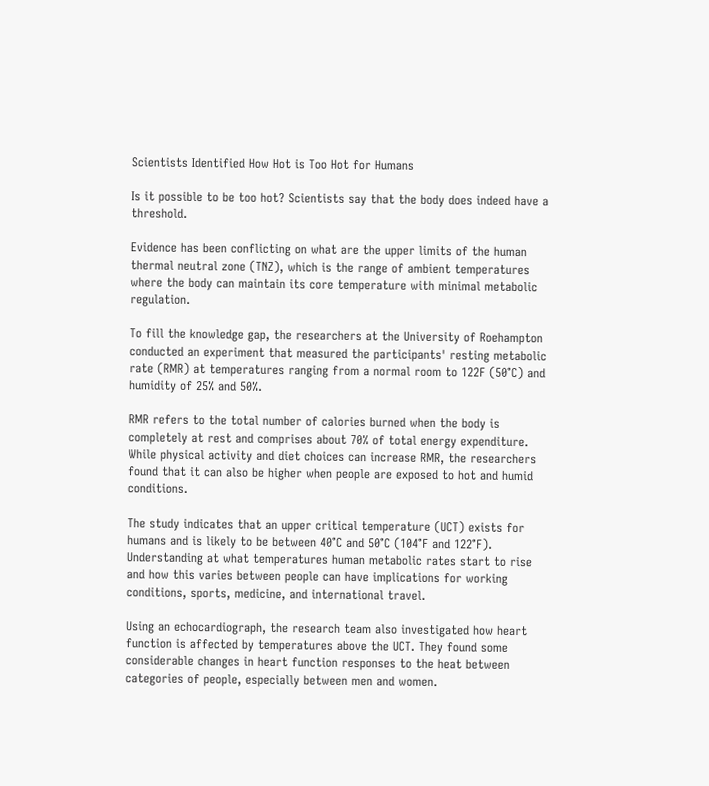Scientists Identified How Hot is Too Hot for Humans

Is it possible to be too hot? Scientists say that the body does indeed have a threshold.

Evidence has been conflicting on what are the upper limits of the human thermal neutral zone (TNZ), which is the range of ambient temperatures where the body can maintain its core temperature with minimal metabolic regulation.

To fill the knowledge gap, the researchers at the University of Roehampton conducted an experiment that measured the participants' resting metabolic rate (RMR) at temperatures ranging from a normal room to 122F (50°C) and humidity of 25% and 50%.

RMR refers to the total number of calories burned when the body is completely at rest and comprises about 70% of total energy expenditure. While physical activity and diet choices can increase RMR, the researchers found that it can also be higher when people are exposed to hot and humid conditions.

The study indicates that an upper critical temperature (UCT) exists for humans and is likely to be between 40°C and 50°C (104°F and 122°F). Understanding at what temperatures human metabolic rates start to rise and how this varies between people can have implications for working conditions, sports, medicine, and international travel.

Using an echocardiograph, the research team also investigated how heart function is affected by temperatures above the UCT. They found some considerable changes in heart function responses to the heat between categories of people, especially between men and women.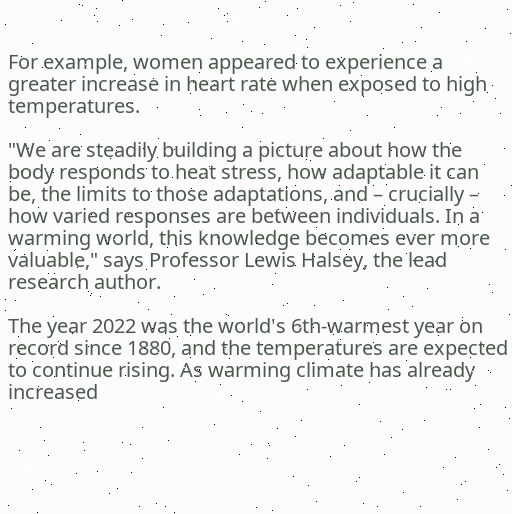For example, women appeared to experience a greater increase in heart rate when exposed to high temperatures.

"We are steadily building a picture about how the body responds to heat stress, how adaptable it can be, the limits to those adaptations, and – crucially – how varied responses are between individuals. In a warming world, this knowledge becomes ever more valuable," says Professor Lewis Halsey, the lead research author.

The year 2022 was the world's 6th-warmest year on record since 1880, and the temperatures are expected to continue rising. As warming climate has already increased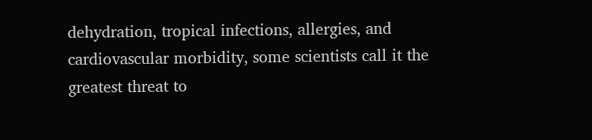dehydration, tropical infections, allergies, and cardiovascular morbidity, some scientists call it the greatest threat to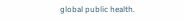global public health.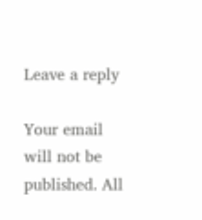Leave a reply

Your email will not be published. All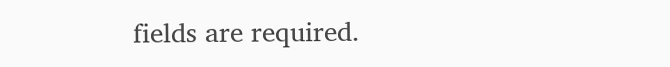fields are required.